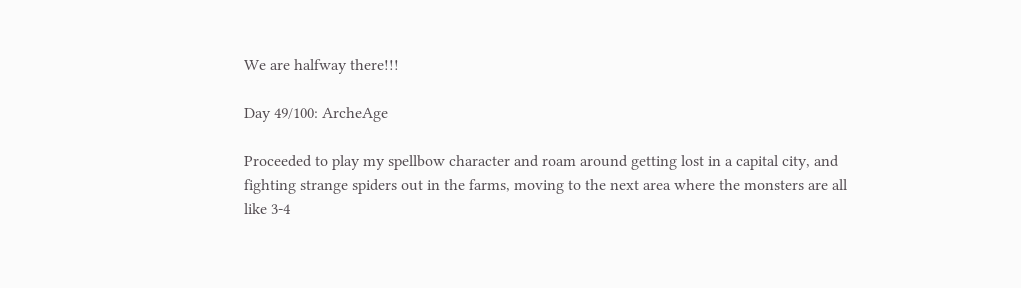We are halfway there!!!

Day 49/100: ArcheAge

Proceeded to play my spellbow character and roam around getting lost in a capital city, and fighting strange spiders out in the farms, moving to the next area where the monsters are all like 3-4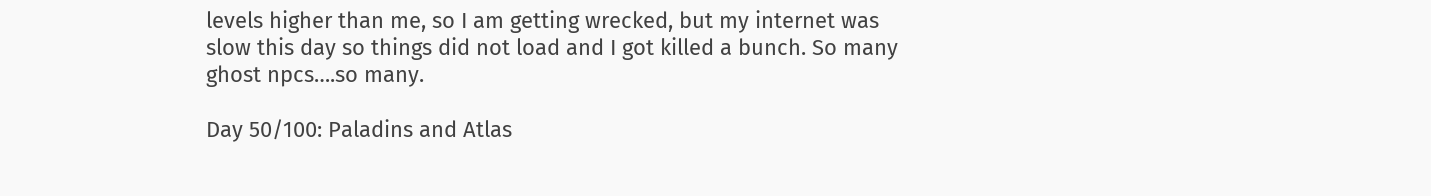levels higher than me, so I am getting wrecked, but my internet was slow this day so things did not load and I got killed a bunch. So many ghost npcs….so many.

Day 50/100: Paladins and Atlas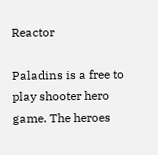Reactor

Paladins is a free to play shooter hero game. The heroes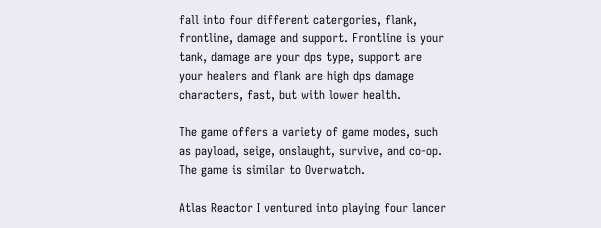fall into four different catergories, flank, frontline, damage and support. Frontline is your tank, damage are your dps type, support are your healers and flank are high dps damage characters, fast, but with lower health.

The game offers a variety of game modes, such as payload, seige, onslaught, survive, and co-op. The game is similar to Overwatch.

Atlas Reactor I ventured into playing four lancer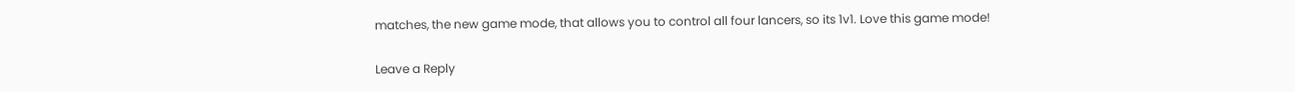matches, the new game mode, that allows you to control all four lancers, so its 1v1. Love this game mode!

Leave a Reply